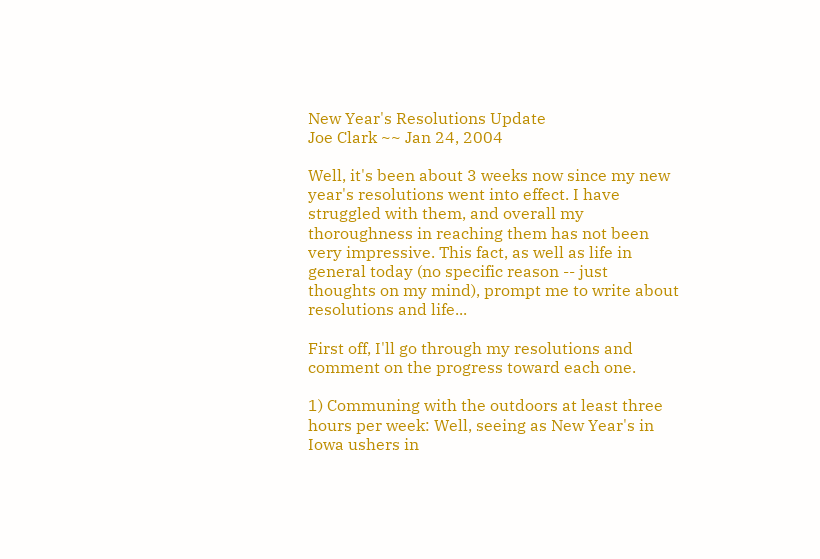New Year's Resolutions Update
Joe Clark ~~ Jan 24, 2004

Well, it's been about 3 weeks now since my new year's resolutions went into effect. I have struggled with them, and overall my thoroughness in reaching them has not been very impressive. This fact, as well as life in general today (no specific reason -- just thoughts on my mind), prompt me to write about resolutions and life...

First off, I'll go through my resolutions and comment on the progress toward each one.

1) Communing with the outdoors at least three hours per week: Well, seeing as New Year's in Iowa ushers in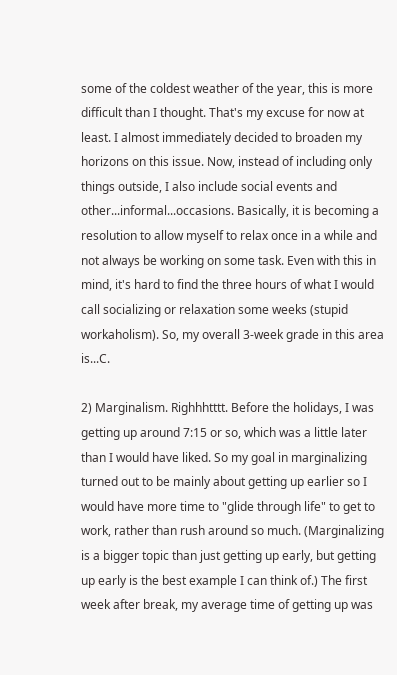some of the coldest weather of the year, this is more difficult than I thought. That's my excuse for now at least. I almost immediately decided to broaden my horizons on this issue. Now, instead of including only things outside, I also include social events and other...informal...occasions. Basically, it is becoming a resolution to allow myself to relax once in a while and not always be working on some task. Even with this in mind, it's hard to find the three hours of what I would call socializing or relaxation some weeks (stupid workaholism). So, my overall 3-week grade in this area is...C.

2) Marginalism. Righhhtttt. Before the holidays, I was getting up around 7:15 or so, which was a little later than I would have liked. So my goal in marginalizing turned out to be mainly about getting up earlier so I would have more time to "glide through life" to get to work, rather than rush around so much. (Marginalizing is a bigger topic than just getting up early, but getting up early is the best example I can think of.) The first week after break, my average time of getting up was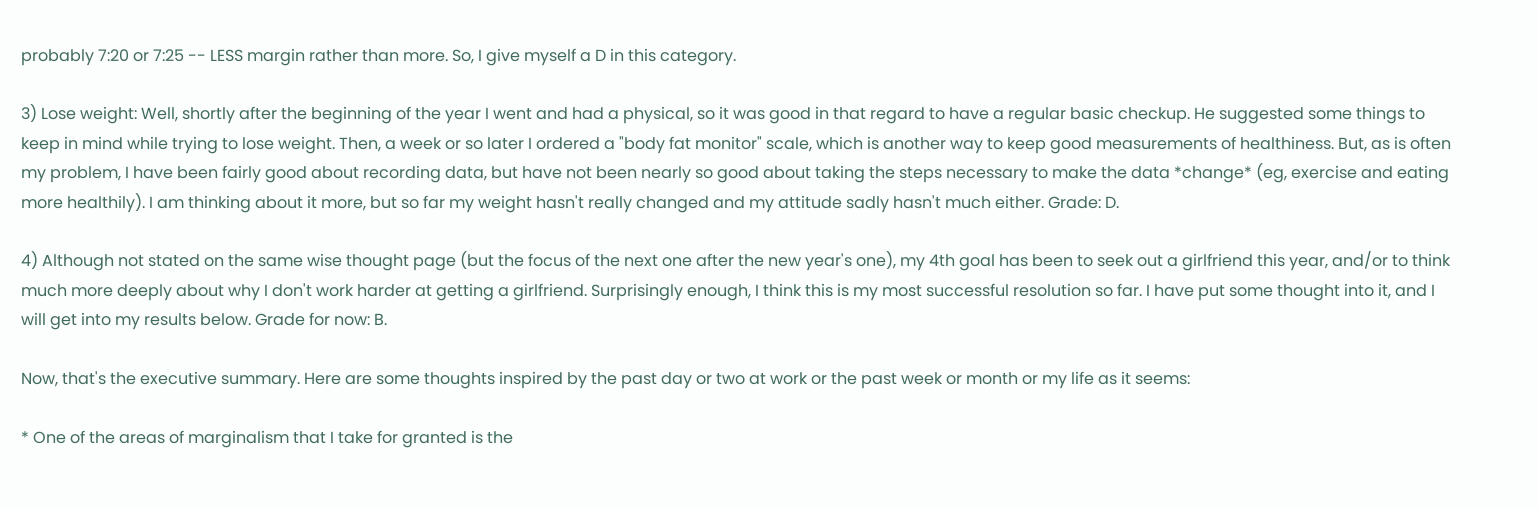probably 7:20 or 7:25 -- LESS margin rather than more. So, I give myself a D in this category.

3) Lose weight: Well, shortly after the beginning of the year I went and had a physical, so it was good in that regard to have a regular basic checkup. He suggested some things to keep in mind while trying to lose weight. Then, a week or so later I ordered a "body fat monitor" scale, which is another way to keep good measurements of healthiness. But, as is often my problem, I have been fairly good about recording data, but have not been nearly so good about taking the steps necessary to make the data *change* (eg, exercise and eating more healthily). I am thinking about it more, but so far my weight hasn't really changed and my attitude sadly hasn't much either. Grade: D.

4) Although not stated on the same wise thought page (but the focus of the next one after the new year's one), my 4th goal has been to seek out a girlfriend this year, and/or to think much more deeply about why I don't work harder at getting a girlfriend. Surprisingly enough, I think this is my most successful resolution so far. I have put some thought into it, and I will get into my results below. Grade for now: B.

Now, that's the executive summary. Here are some thoughts inspired by the past day or two at work or the past week or month or my life as it seems:

* One of the areas of marginalism that I take for granted is the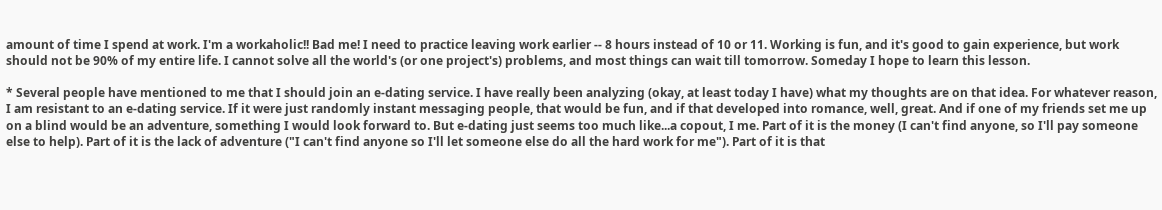amount of time I spend at work. I'm a workaholic!! Bad me! I need to practice leaving work earlier -- 8 hours instead of 10 or 11. Working is fun, and it's good to gain experience, but work should not be 90% of my entire life. I cannot solve all the world's (or one project's) problems, and most things can wait till tomorrow. Someday I hope to learn this lesson.

* Several people have mentioned to me that I should join an e-dating service. I have really been analyzing (okay, at least today I have) what my thoughts are on that idea. For whatever reason, I am resistant to an e-dating service. If it were just randomly instant messaging people, that would be fun, and if that developed into romance, well, great. And if one of my friends set me up on a blind would be an adventure, something I would look forward to. But e-dating just seems too much like...a copout, I me. Part of it is the money (I can't find anyone, so I'll pay someone else to help). Part of it is the lack of adventure ("I can't find anyone so I'll let someone else do all the hard work for me"). Part of it is that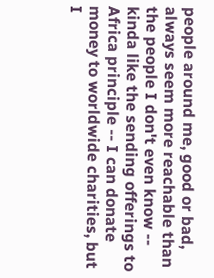people around me, good or bad, always seem more reachable than the people I don't even know -- kinda like the sending offerings to Africa principle -- I can donate money to worldwide charities, but I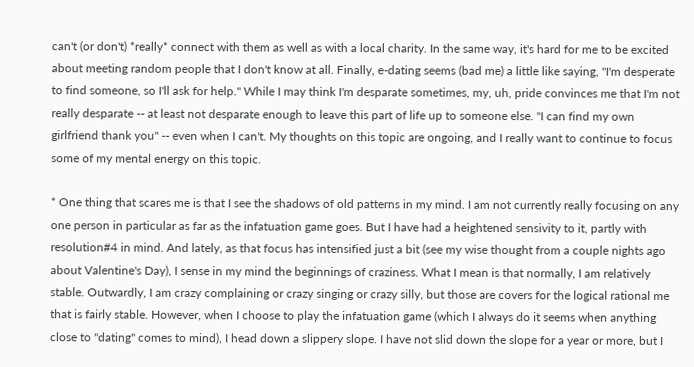can't (or don't) *really* connect with them as well as with a local charity. In the same way, it's hard for me to be excited about meeting random people that I don't know at all. Finally, e-dating seems (bad me) a little like saying, "I'm desperate to find someone, so I'll ask for help." While I may think I'm desparate sometimes, my, uh, pride convinces me that I'm not really desparate -- at least not desparate enough to leave this part of life up to someone else. "I can find my own girlfriend thank you" -- even when I can't. My thoughts on this topic are ongoing, and I really want to continue to focus some of my mental energy on this topic.

* One thing that scares me is that I see the shadows of old patterns in my mind. I am not currently really focusing on any one person in particular as far as the infatuation game goes. But I have had a heightened sensivity to it, partly with resolution#4 in mind. And lately, as that focus has intensified just a bit (see my wise thought from a couple nights ago about Valentine's Day), I sense in my mind the beginnings of craziness. What I mean is that normally, I am relatively stable. Outwardly, I am crazy complaining or crazy singing or crazy silly, but those are covers for the logical rational me that is fairly stable. However, when I choose to play the infatuation game (which I always do it seems when anything close to "dating" comes to mind), I head down a slippery slope. I have not slid down the slope for a year or more, but I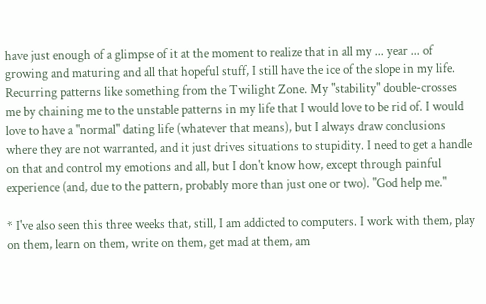have just enough of a glimpse of it at the moment to realize that in all my ... year ... of growing and maturing and all that hopeful stuff, I still have the ice of the slope in my life. Recurring patterns like something from the Twilight Zone. My "stability" double-crosses me by chaining me to the unstable patterns in my life that I would love to be rid of. I would love to have a "normal" dating life (whatever that means), but I always draw conclusions where they are not warranted, and it just drives situations to stupidity. I need to get a handle on that and control my emotions and all, but I don't know how, except through painful experience (and, due to the pattern, probably more than just one or two). "God help me."

* I've also seen this three weeks that, still, I am addicted to computers. I work with them, play on them, learn on them, write on them, get mad at them, am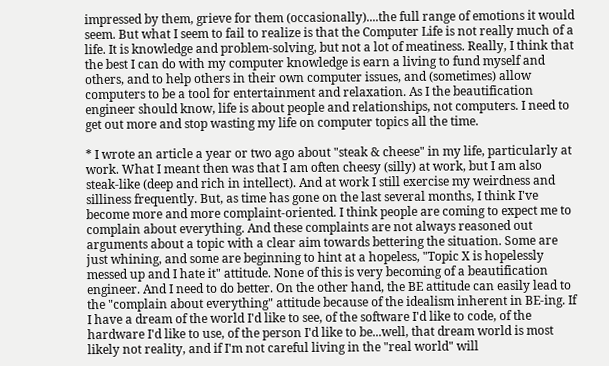impressed by them, grieve for them (occasionally)....the full range of emotions it would seem. But what I seem to fail to realize is that the Computer Life is not really much of a life. It is knowledge and problem-solving, but not a lot of meatiness. Really, I think that the best I can do with my computer knowledge is earn a living to fund myself and others, and to help others in their own computer issues, and (sometimes) allow computers to be a tool for entertainment and relaxation. As I the beautification engineer should know, life is about people and relationships, not computers. I need to get out more and stop wasting my life on computer topics all the time.

* I wrote an article a year or two ago about "steak & cheese" in my life, particularly at work. What I meant then was that I am often cheesy (silly) at work, but I am also steak-like (deep and rich in intellect). And at work I still exercise my weirdness and silliness frequently. But, as time has gone on the last several months, I think I've become more and more complaint-oriented. I think people are coming to expect me to complain about everything. And these complaints are not always reasoned out arguments about a topic with a clear aim towards bettering the situation. Some are just whining, and some are beginning to hint at a hopeless, "Topic X is hopelessly messed up and I hate it" attitude. None of this is very becoming of a beautification engineer. And I need to do better. On the other hand, the BE attitude can easily lead to the "complain about everything" attitude because of the idealism inherent in BE-ing. If I have a dream of the world I'd like to see, of the software I'd like to code, of the hardware I'd like to use, of the person I'd like to be...well, that dream world is most likely not reality, and if I'm not careful living in the "real world" will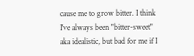cause me to grow bitter. I think I've always been "bitter-sweet" aka idealistic, but bad for me if I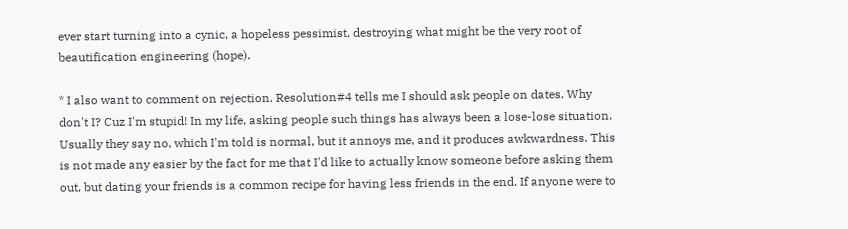ever start turning into a cynic, a hopeless pessimist, destroying what might be the very root of beautification engineering (hope).

* I also want to comment on rejection. Resolution#4 tells me I should ask people on dates. Why don't I? Cuz I'm stupid! In my life, asking people such things has always been a lose-lose situation. Usually they say no, which I'm told is normal, but it annoys me, and it produces awkwardness. This is not made any easier by the fact for me that I'd like to actually know someone before asking them out, but dating your friends is a common recipe for having less friends in the end. If anyone were to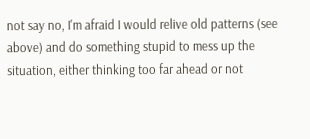not say no, I'm afraid I would relive old patterns (see above) and do something stupid to mess up the situation, either thinking too far ahead or not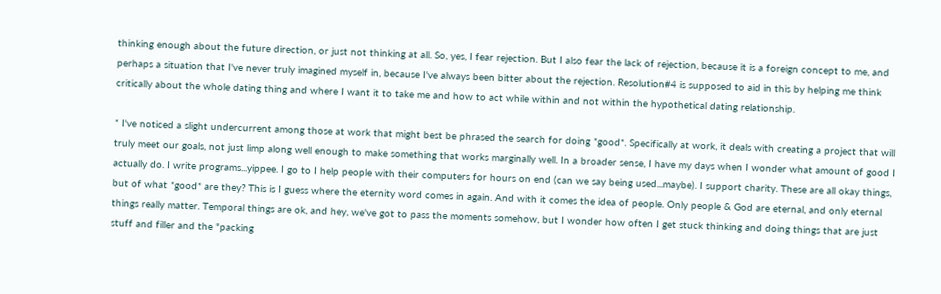thinking enough about the future direction, or just not thinking at all. So, yes, I fear rejection. But I also fear the lack of rejection, because it is a foreign concept to me, and perhaps a situation that I've never truly imagined myself in, because I've always been bitter about the rejection. Resolution#4 is supposed to aid in this by helping me think critically about the whole dating thing and where I want it to take me and how to act while within and not within the hypothetical dating relationship.

* I've noticed a slight undercurrent among those at work that might best be phrased the search for doing *good*. Specifically at work, it deals with creating a project that will truly meet our goals, not just limp along well enough to make something that works marginally well. In a broader sense, I have my days when I wonder what amount of good I actually do. I write programs...yippee. I go to I help people with their computers for hours on end (can we say being used...maybe). I support charity. These are all okay things, but of what *good* are they? This is I guess where the eternity word comes in again. And with it comes the idea of people. Only people & God are eternal, and only eternal things really matter. Temporal things are ok, and hey, we've got to pass the moments somehow, but I wonder how often I get stuck thinking and doing things that are just stuff and filler and the "packing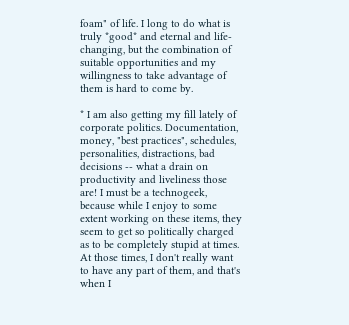foam" of life. I long to do what is truly *good* and eternal and life-changing, but the combination of suitable opportunities and my willingness to take advantage of them is hard to come by.

* I am also getting my fill lately of corporate politics. Documentation, money, "best practices", schedules, personalities, distractions, bad decisions -- what a drain on productivity and liveliness those are! I must be a technogeek, because while I enjoy to some extent working on these items, they seem to get so politically charged as to be completely stupid at times. At those times, I don't really want to have any part of them, and that's when I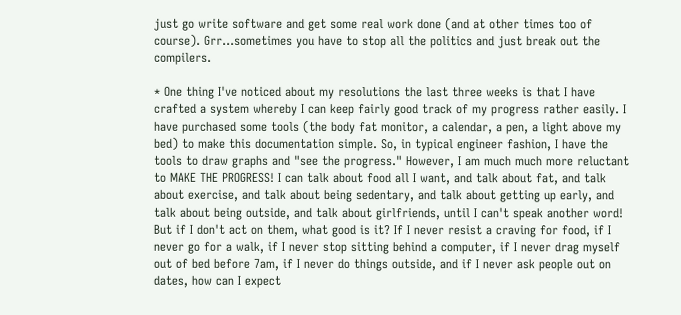just go write software and get some real work done (and at other times too of course). Grr...sometimes you have to stop all the politics and just break out the compilers.

* One thing I've noticed about my resolutions the last three weeks is that I have crafted a system whereby I can keep fairly good track of my progress rather easily. I have purchased some tools (the body fat monitor, a calendar, a pen, a light above my bed) to make this documentation simple. So, in typical engineer fashion, I have the tools to draw graphs and "see the progress." However, I am much much more reluctant to MAKE THE PROGRESS! I can talk about food all I want, and talk about fat, and talk about exercise, and talk about being sedentary, and talk about getting up early, and talk about being outside, and talk about girlfriends, until I can't speak another word! But if I don't act on them, what good is it? If I never resist a craving for food, if I never go for a walk, if I never stop sitting behind a computer, if I never drag myself out of bed before 7am, if I never do things outside, and if I never ask people out on dates, how can I expect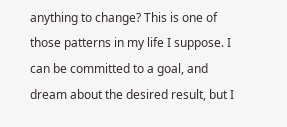anything to change? This is one of those patterns in my life I suppose. I can be committed to a goal, and dream about the desired result, but I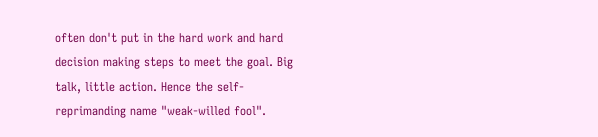often don't put in the hard work and hard decision making steps to meet the goal. Big talk, little action. Hence the self-reprimanding name "weak-willed fool".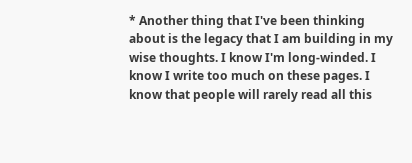* Another thing that I've been thinking about is the legacy that I am building in my wise thoughts. I know I'm long-winded. I know I write too much on these pages. I know that people will rarely read all this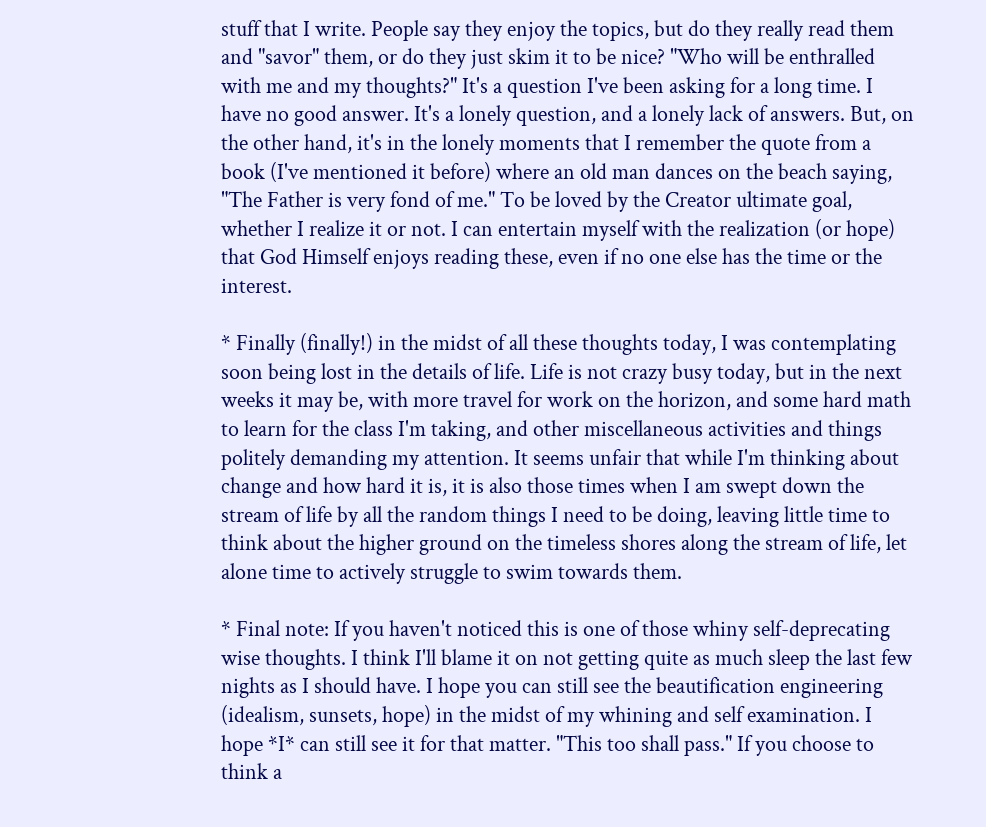stuff that I write. People say they enjoy the topics, but do they really read them and "savor" them, or do they just skim it to be nice? "Who will be enthralled with me and my thoughts?" It's a question I've been asking for a long time. I have no good answer. It's a lonely question, and a lonely lack of answers. But, on the other hand, it's in the lonely moments that I remember the quote from a book (I've mentioned it before) where an old man dances on the beach saying, "The Father is very fond of me." To be loved by the Creator ultimate goal, whether I realize it or not. I can entertain myself with the realization (or hope) that God Himself enjoys reading these, even if no one else has the time or the interest.

* Finally (finally!) in the midst of all these thoughts today, I was contemplating soon being lost in the details of life. Life is not crazy busy today, but in the next weeks it may be, with more travel for work on the horizon, and some hard math to learn for the class I'm taking, and other miscellaneous activities and things politely demanding my attention. It seems unfair that while I'm thinking about change and how hard it is, it is also those times when I am swept down the stream of life by all the random things I need to be doing, leaving little time to think about the higher ground on the timeless shores along the stream of life, let alone time to actively struggle to swim towards them.

* Final note: If you haven't noticed this is one of those whiny self-deprecating wise thoughts. I think I'll blame it on not getting quite as much sleep the last few nights as I should have. I hope you can still see the beautification engineering (idealism, sunsets, hope) in the midst of my whining and self examination. I hope *I* can still see it for that matter. "This too shall pass." If you choose to think a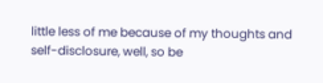little less of me because of my thoughts and self-disclosure, well, so be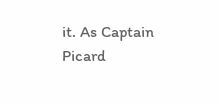it. As Captain Picard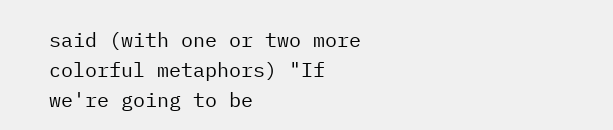said (with one or two more colorful metaphors) "If we're going to be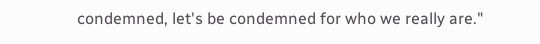condemned, let's be condemned for who we really are."